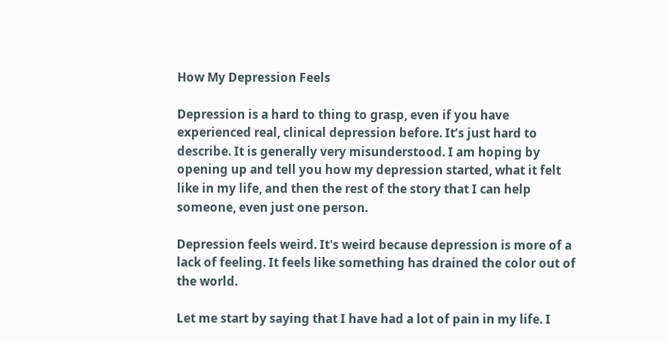How My Depression Feels

Depression is a hard to thing to grasp, even if you have experienced real, clinical depression before. It’s just hard to describe. It is generally very misunderstood. I am hoping by opening up and tell you how my depression started, what it felt like in my life, and then the rest of the story that I can help someone, even just one person.

Depression feels weird. It's weird because depression is more of a lack of feeling. It feels like something has drained the color out of the world.

Let me start by saying that I have had a lot of pain in my life. I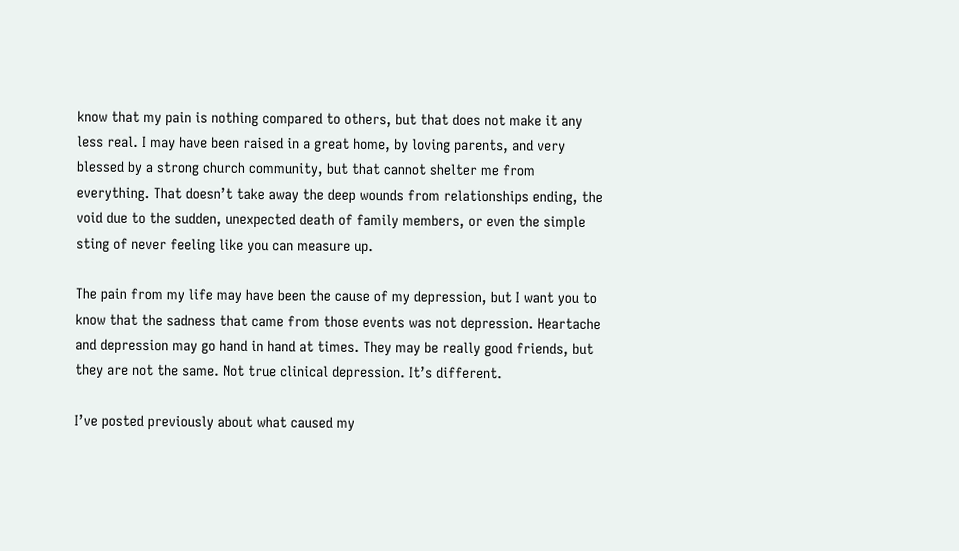know that my pain is nothing compared to others, but that does not make it any less real. I may have been raised in a great home, by loving parents, and very blessed by a strong church community, but that cannot shelter me from everything. That doesn’t take away the deep wounds from relationships ending, the void due to the sudden, unexpected death of family members, or even the simple sting of never feeling like you can measure up.

The pain from my life may have been the cause of my depression, but I want you to know that the sadness that came from those events was not depression. Heartache and depression may go hand in hand at times. They may be really good friends, but they are not the same. Not true clinical depression. It’s different.

I’ve posted previously about what caused my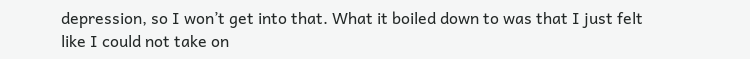depression, so I won’t get into that. What it boiled down to was that I just felt like I could not take on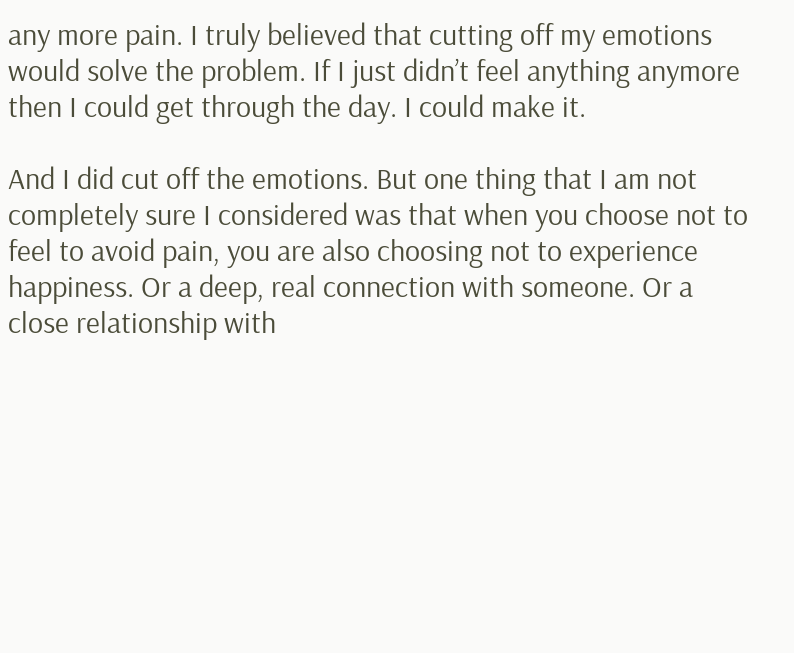any more pain. I truly believed that cutting off my emotions would solve the problem. If I just didn’t feel anything anymore then I could get through the day. I could make it.

And I did cut off the emotions. But one thing that I am not completely sure I considered was that when you choose not to feel to avoid pain, you are also choosing not to experience happiness. Or a deep, real connection with someone. Or a close relationship with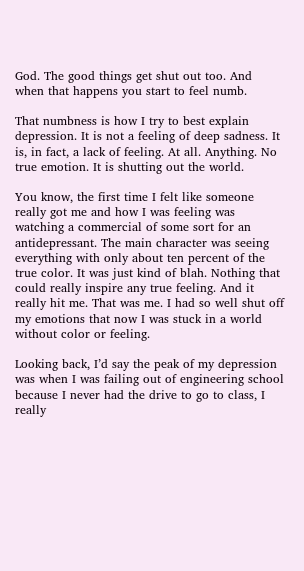God. The good things get shut out too. And when that happens you start to feel numb.

That numbness is how I try to best explain depression. It is not a feeling of deep sadness. It is, in fact, a lack of feeling. At all. Anything. No true emotion. It is shutting out the world.

You know, the first time I felt like someone really got me and how I was feeling was watching a commercial of some sort for an antidepressant. The main character was seeing everything with only about ten percent of the true color. It was just kind of blah. Nothing that could really inspire any true feeling. And it really hit me. That was me. I had so well shut off my emotions that now I was stuck in a world without color or feeling.

Looking back, I’d say the peak of my depression was when I was failing out of engineering school because I never had the drive to go to class, I really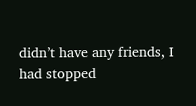didn’t have any friends, I had stopped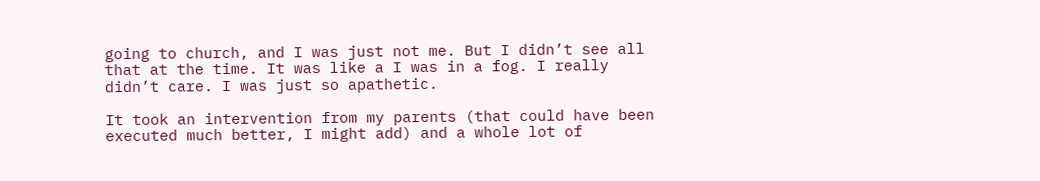going to church, and I was just not me. But I didn’t see all that at the time. It was like a I was in a fog. I really didn’t care. I was just so apathetic.

It took an intervention from my parents (that could have been executed much better, I might add) and a whole lot of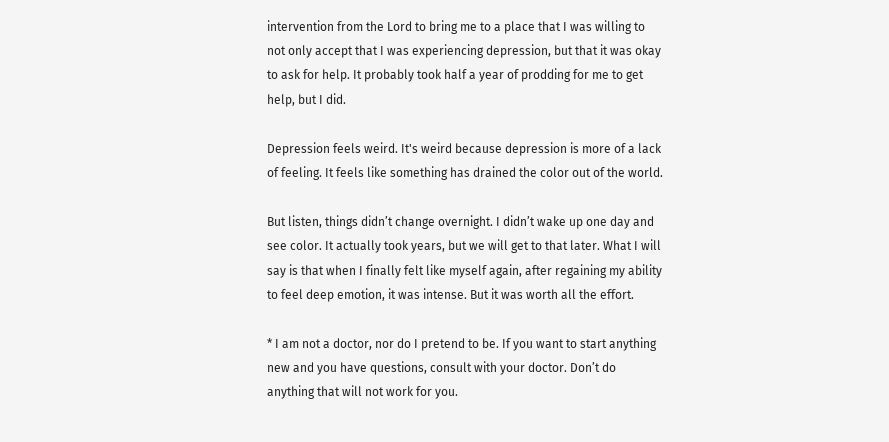intervention from the Lord to bring me to a place that I was willing to not only accept that I was experiencing depression, but that it was okay to ask for help. It probably took half a year of prodding for me to get help, but I did.

Depression feels weird. It's weird because depression is more of a lack of feeling. It feels like something has drained the color out of the world.

But listen, things didn’t change overnight. I didn’t wake up one day and see color. It actually took years, but we will get to that later. What I will say is that when I finally felt like myself again, after regaining my ability to feel deep emotion, it was intense. But it was worth all the effort.

* I am not a doctor, nor do I pretend to be. If you want to start anything new and you have questions, consult with your doctor. Don’t do anything that will not work for you.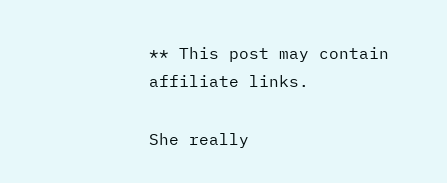** This post may contain affiliate links.

She really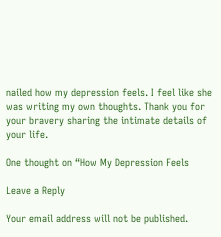nailed how my depression feels. I feel like she was writing my own thoughts. Thank you for your bravery sharing the intimate details of your life.

One thought on “How My Depression Feels

Leave a Reply

Your email address will not be published.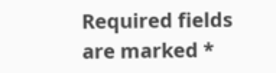Required fields are marked *